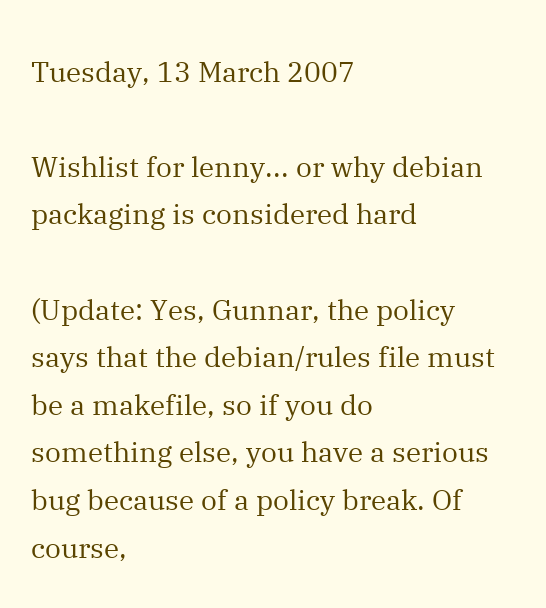Tuesday, 13 March 2007

Wishlist for lenny... or why debian packaging is considered hard

(Update: Yes, Gunnar, the policy says that the debian/rules file must be a makefile, so if you do something else, you have a serious bug because of a policy break. Of course,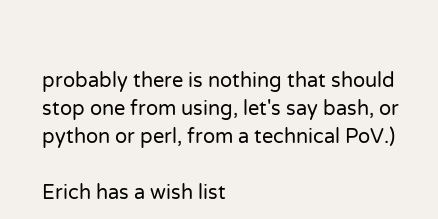probably there is nothing that should stop one from using, let's say bash, or python or perl, from a technical PoV.)

Erich has a wish list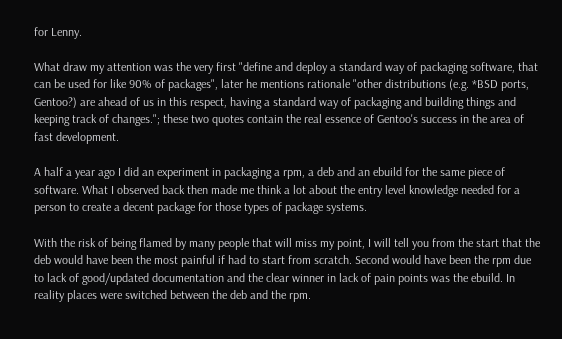for Lenny.

What draw my attention was the very first "define and deploy a standard way of packaging software, that can be used for like 90% of packages", later he mentions rationale "other distributions (e.g. *BSD ports, Gentoo?) are ahead of us in this respect, having a standard way of packaging and building things and keeping track of changes."; these two quotes contain the real essence of Gentoo's success in the area of fast development.

A half a year ago I did an experiment in packaging a rpm, a deb and an ebuild for the same piece of software. What I observed back then made me think a lot about the entry level knowledge needed for a person to create a decent package for those types of package systems.

With the risk of being flamed by many people that will miss my point, I will tell you from the start that the deb would have been the most painful if had to start from scratch. Second would have been the rpm due to lack of good/updated documentation and the clear winner in lack of pain points was the ebuild. In reality places were switched between the deb and the rpm.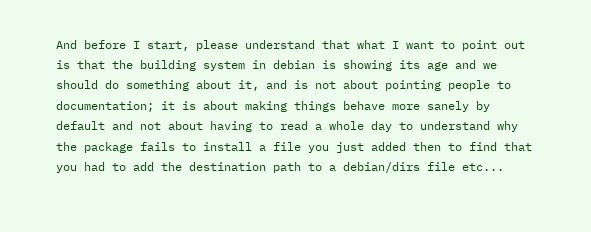And before I start, please understand that what I want to point out is that the building system in debian is showing its age and we should do something about it, and is not about pointing people to documentation; it is about making things behave more sanely by default and not about having to read a whole day to understand why the package fails to install a file you just added then to find that you had to add the destination path to a debian/dirs file etc...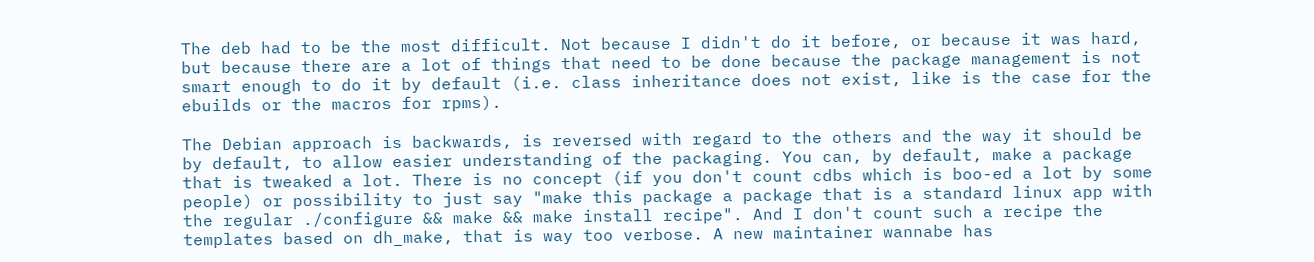The deb had to be the most difficult. Not because I didn't do it before, or because it was hard, but because there are a lot of things that need to be done because the package management is not smart enough to do it by default (i.e. class inheritance does not exist, like is the case for the ebuilds or the macros for rpms).

The Debian approach is backwards, is reversed with regard to the others and the way it should be by default, to allow easier understanding of the packaging. You can, by default, make a package that is tweaked a lot. There is no concept (if you don't count cdbs which is boo-ed a lot by some people) or possibility to just say "make this package a package that is a standard linux app with the regular ./configure && make && make install recipe". And I don't count such a recipe the templates based on dh_make, that is way too verbose. A new maintainer wannabe has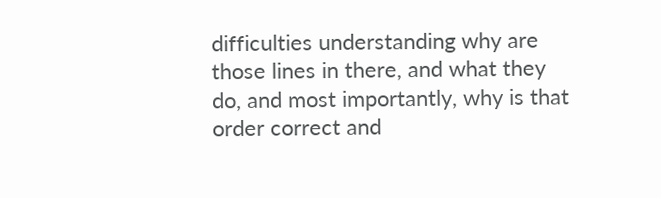difficulties understanding why are those lines in there, and what they do, and most importantly, why is that order correct and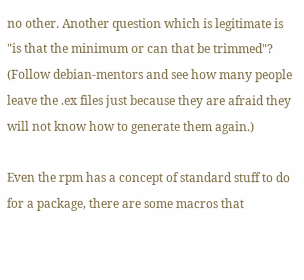no other. Another question which is legitimate is "is that the minimum or can that be trimmed"? (Follow debian-mentors and see how many people leave the .ex files just because they are afraid they will not know how to generate them again.)

Even the rpm has a concept of standard stuff to do for a package, there are some macros that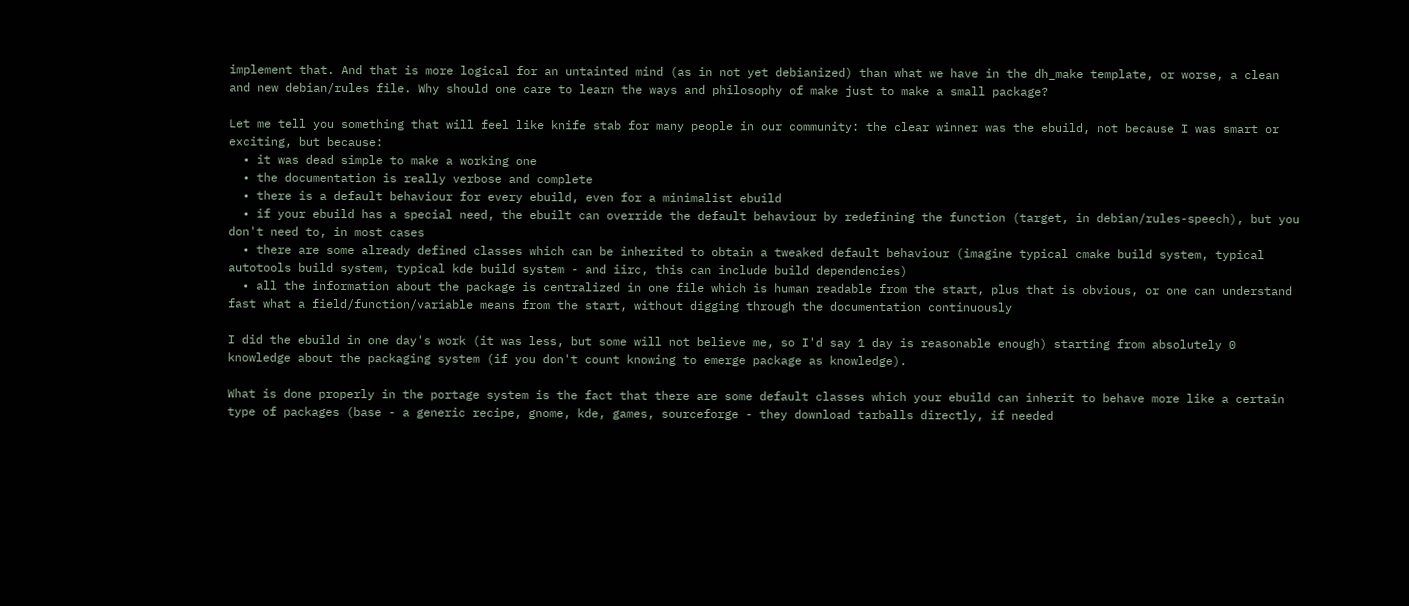implement that. And that is more logical for an untainted mind (as in not yet debianized) than what we have in the dh_make template, or worse, a clean and new debian/rules file. Why should one care to learn the ways and philosophy of make just to make a small package?

Let me tell you something that will feel like knife stab for many people in our community: the clear winner was the ebuild, not because I was smart or exciting, but because:
  • it was dead simple to make a working one
  • the documentation is really verbose and complete
  • there is a default behaviour for every ebuild, even for a minimalist ebuild
  • if your ebuild has a special need, the ebuilt can override the default behaviour by redefining the function (target, in debian/rules-speech), but you don't need to, in most cases
  • there are some already defined classes which can be inherited to obtain a tweaked default behaviour (imagine typical cmake build system, typical autotools build system, typical kde build system - and iirc, this can include build dependencies)
  • all the information about the package is centralized in one file which is human readable from the start, plus that is obvious, or one can understand fast what a field/function/variable means from the start, without digging through the documentation continuously

I did the ebuild in one day's work (it was less, but some will not believe me, so I'd say 1 day is reasonable enough) starting from absolutely 0 knowledge about the packaging system (if you don't count knowing to emerge package as knowledge).

What is done properly in the portage system is the fact that there are some default classes which your ebuild can inherit to behave more like a certain type of packages (base - a generic recipe, gnome, kde, games, sourceforge - they download tarballs directly, if needed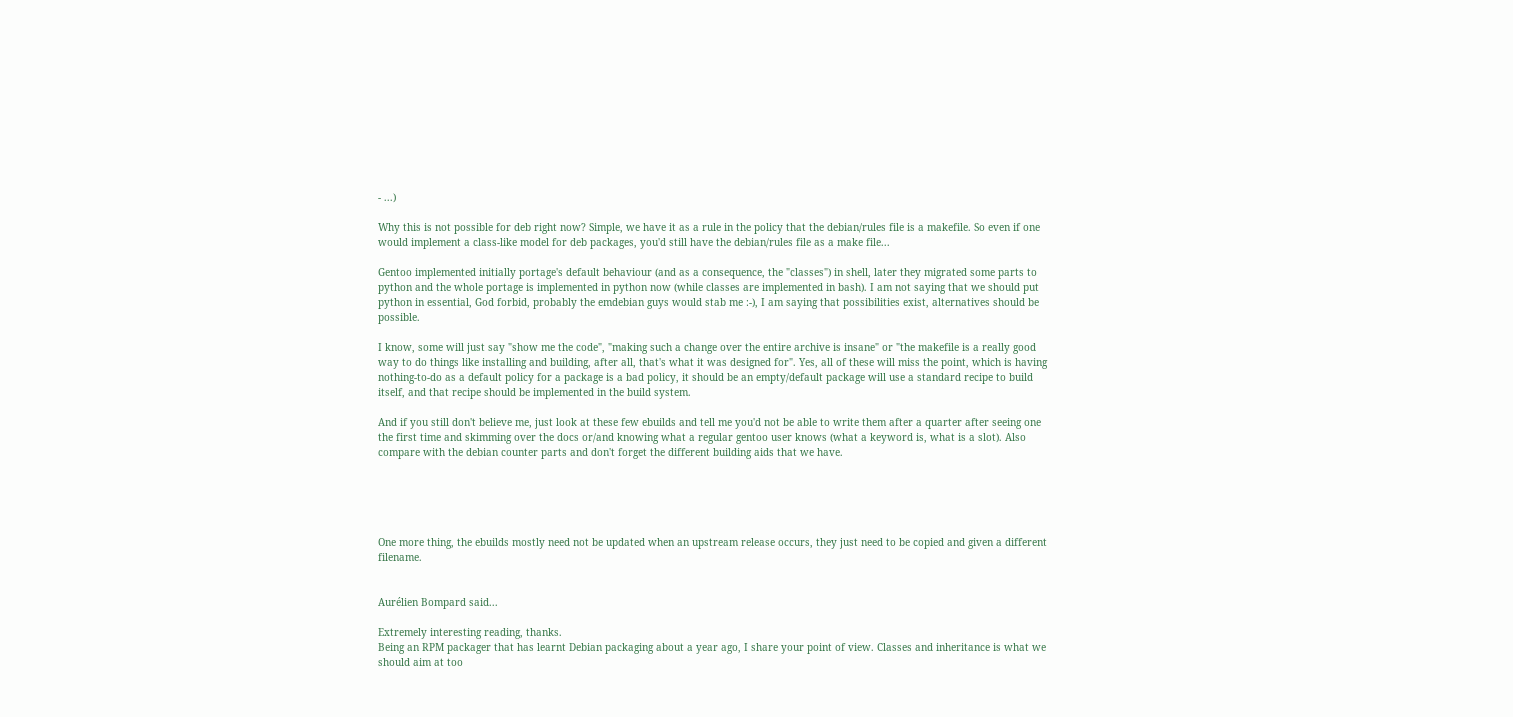- ...)

Why this is not possible for deb right now? Simple, we have it as a rule in the policy that the debian/rules file is a makefile. So even if one would implement a class-like model for deb packages, you'd still have the debian/rules file as a make file...

Gentoo implemented initially portage's default behaviour (and as a consequence, the "classes") in shell, later they migrated some parts to python and the whole portage is implemented in python now (while classes are implemented in bash). I am not saying that we should put python in essential, God forbid, probably the emdebian guys would stab me :-), I am saying that possibilities exist, alternatives should be possible.

I know, some will just say "show me the code", "making such a change over the entire archive is insane" or "the makefile is a really good way to do things like installing and building, after all, that's what it was designed for". Yes, all of these will miss the point, which is having nothing-to-do as a default policy for a package is a bad policy, it should be an empty/default package will use a standard recipe to build itself, and that recipe should be implemented in the build system.

And if you still don't believe me, just look at these few ebuilds and tell me you'd not be able to write them after a quarter after seeing one the first time and skimming over the docs or/and knowing what a regular gentoo user knows (what a keyword is, what is a slot). Also compare with the debian counter parts and don't forget the different building aids that we have.





One more thing, the ebuilds mostly need not be updated when an upstream release occurs, they just need to be copied and given a different filename.


Aurélien Bompard said...

Extremely interesting reading, thanks.
Being an RPM packager that has learnt Debian packaging about a year ago, I share your point of view. Classes and inheritance is what we should aim at too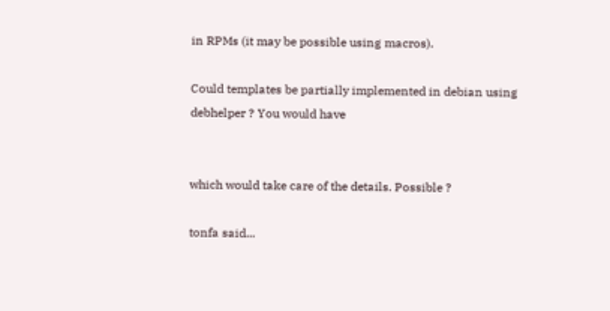in RPMs (it may be possible using macros).

Could templates be partially implemented in debian using debhelper ? You would have


which would take care of the details. Possible ?

tonfa said...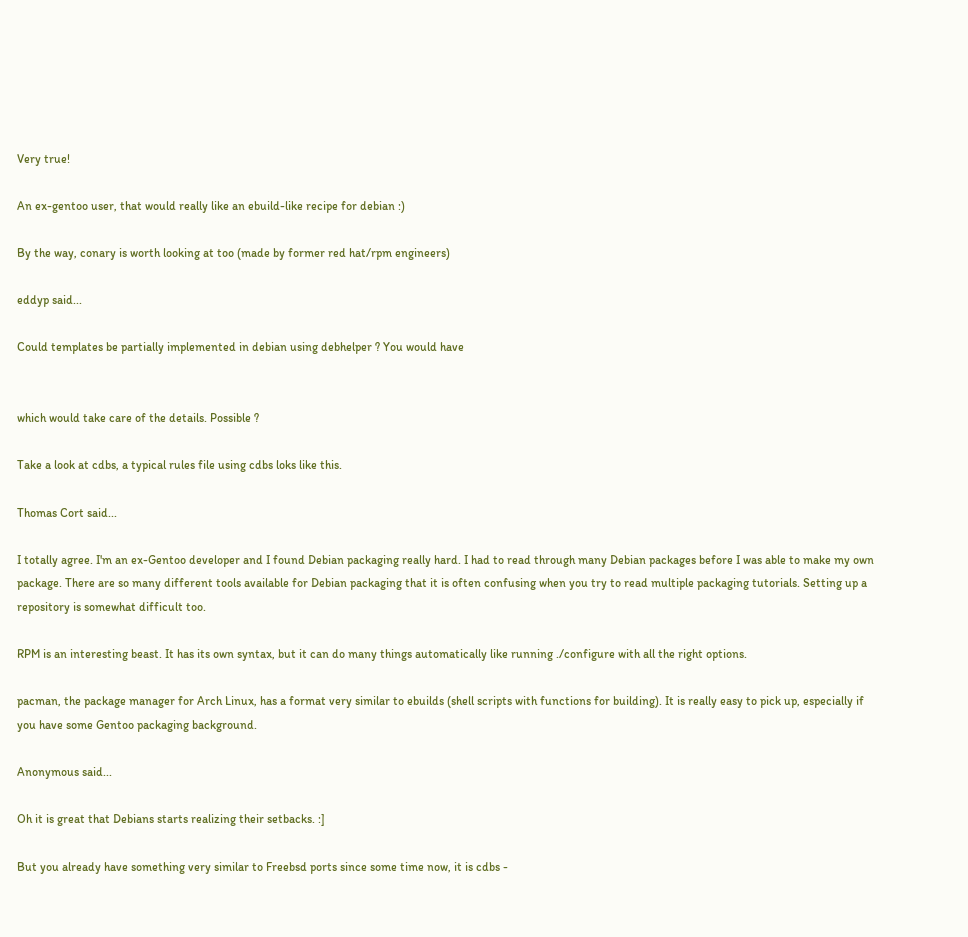Very true!

An ex-gentoo user, that would really like an ebuild-like recipe for debian :)

By the way, conary is worth looking at too (made by former red hat/rpm engineers)

eddyp said...

Could templates be partially implemented in debian using debhelper ? You would have


which would take care of the details. Possible ?

Take a look at cdbs, a typical rules file using cdbs loks like this.

Thomas Cort said...

I totally agree. I'm an ex-Gentoo developer and I found Debian packaging really hard. I had to read through many Debian packages before I was able to make my own package. There are so many different tools available for Debian packaging that it is often confusing when you try to read multiple packaging tutorials. Setting up a repository is somewhat difficult too.

RPM is an interesting beast. It has its own syntax, but it can do many things automatically like running ./configure with all the right options.

pacman, the package manager for Arch Linux, has a format very similar to ebuilds (shell scripts with functions for building). It is really easy to pick up, especially if you have some Gentoo packaging background.

Anonymous said...

Oh it is great that Debians starts realizing their setbacks. :]

But you already have something very similar to Freebsd ports since some time now, it is cdbs -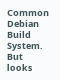Common Debian Build System. But looks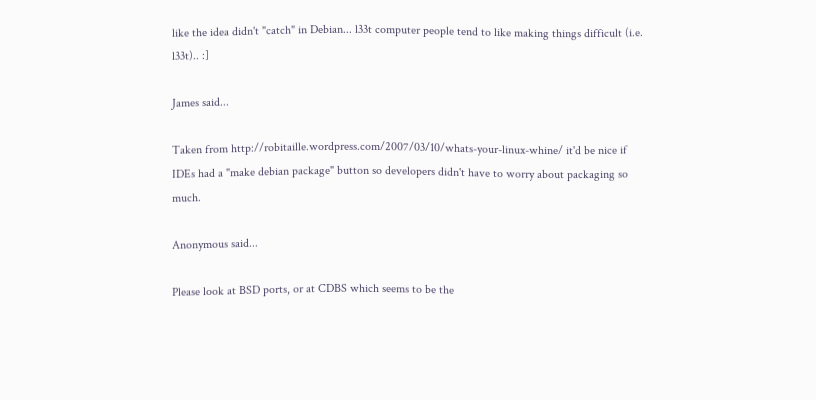like the idea didn't "catch" in Debian... l33t computer people tend to like making things difficult (i.e. l33t).. :]

James said...

Taken from http://robitaille.wordpress.com/2007/03/10/whats-your-linux-whine/ it'd be nice if IDEs had a "make debian package" button so developers didn't have to worry about packaging so much.

Anonymous said...

Please look at BSD ports, or at CDBS which seems to be the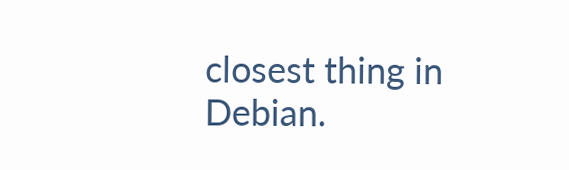closest thing in Debian.